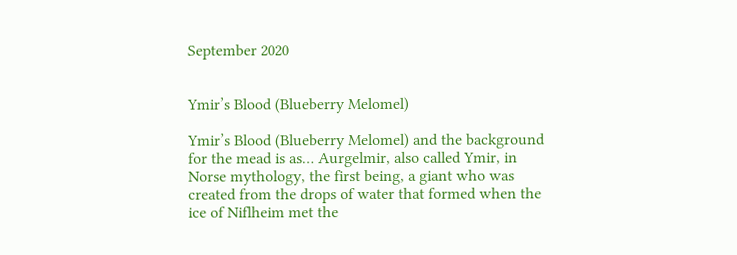September 2020


Ymir’s Blood (Blueberry Melomel)

Ymir’s Blood (Blueberry Melomel) and the background for the mead is as… Aurgelmir, also called Ymir, in Norse mythology, the first being, a giant who was created from the drops of water that formed when the ice of Niflheim met the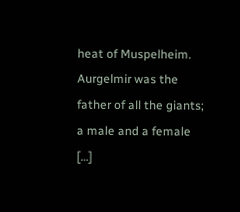heat of Muspelheim. Aurgelmir was the father of all the giants; a male and a female […]